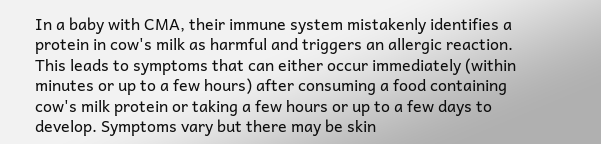In a baby with CMA, their immune system mistakenly identifies a protein in cow's milk as harmful and triggers an allergic reaction. This leads to symptoms that can either occur immediately (within minutes or up to a few hours) after consuming a food containing cow's milk protein or taking a few hours or up to a few days to develop. Symptoms vary but there may be skin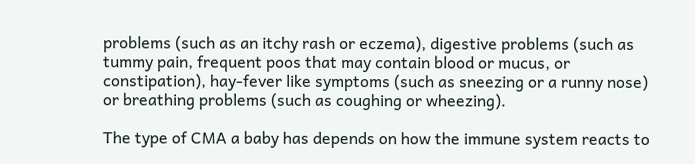problems (such as an itchy rash or eczema), digestive problems (such as tummy pain, frequent poos that may contain blood or mucus, or constipation), hay-fever like symptoms (such as sneezing or a runny nose) or breathing problems (such as coughing or wheezing).

The type of CMA a baby has depends on how the immune system reacts to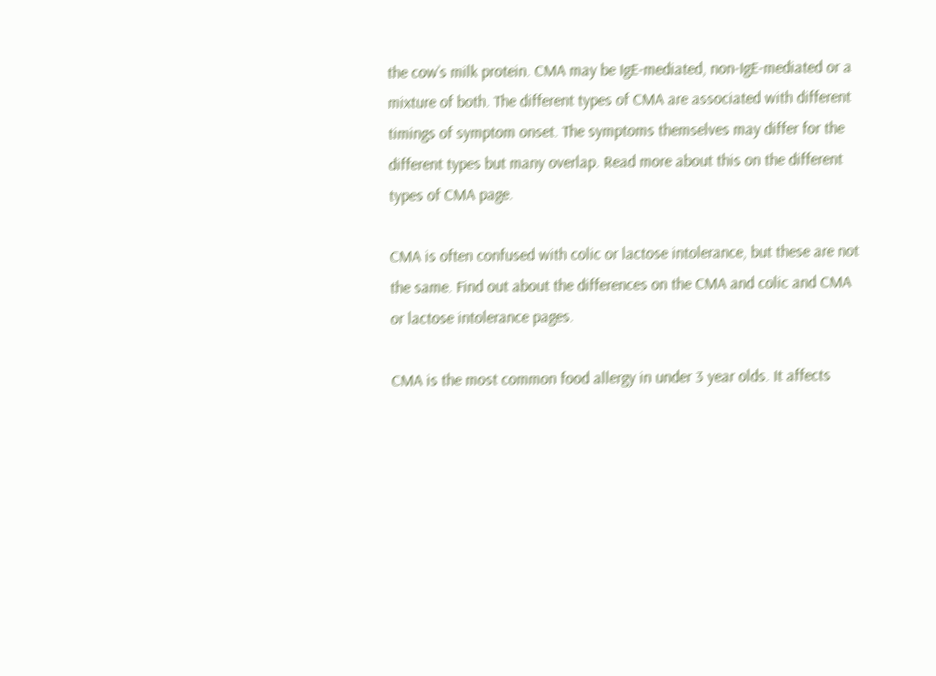the cow’s milk protein. CMA may be IgE-mediated, non-IgE-mediated or a mixture of both. The different types of CMA are associated with different timings of symptom onset. The symptoms themselves may differ for the different types but many overlap. Read more about this on the different types of CMA page.

CMA is often confused with colic or lactose intolerance, but these are not the same. Find out about the differences on the CMA and colic and CMA or lactose intolerance pages.

CMA is the most common food allergy in under 3 year olds. It affects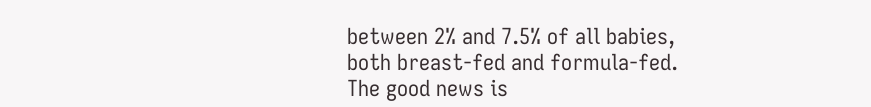between 2% and 7.5% of all babies, both breast-fed and formula-fed. The good news is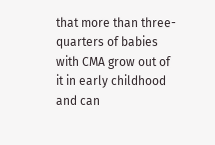that more than three-quarters of babies with CMA grow out of it in early childhood and can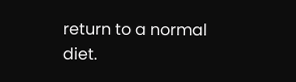return to a normal diet.